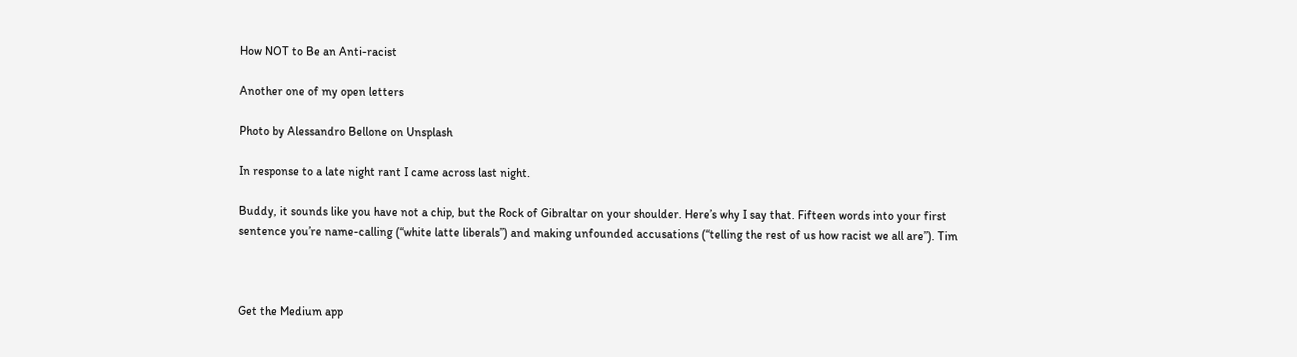How NOT to Be an Anti-racist

Another one of my open letters

Photo by Alessandro Bellone on Unsplash

In response to a late night rant I came across last night.

Buddy, it sounds like you have not a chip, but the Rock of Gibraltar on your shoulder. Here’s why I say that. Fifteen words into your first sentence you’re name-calling (“white latte liberals”) and making unfounded accusations (“telling the rest of us how racist we all are”). Tim



Get the Medium app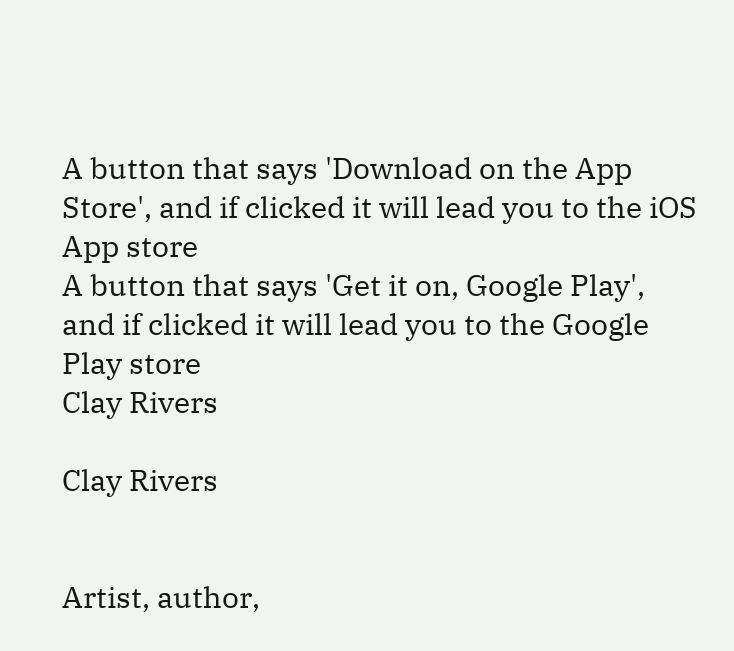A button that says 'Download on the App Store', and if clicked it will lead you to the iOS App store
A button that says 'Get it on, Google Play', and if clicked it will lead you to the Google Play store
Clay Rivers

Clay Rivers


Artist, author,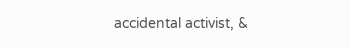accidental activist, &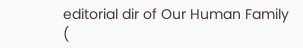editorial dir of Our Human Family (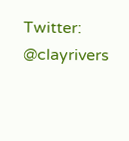Twitter: @clayrivers